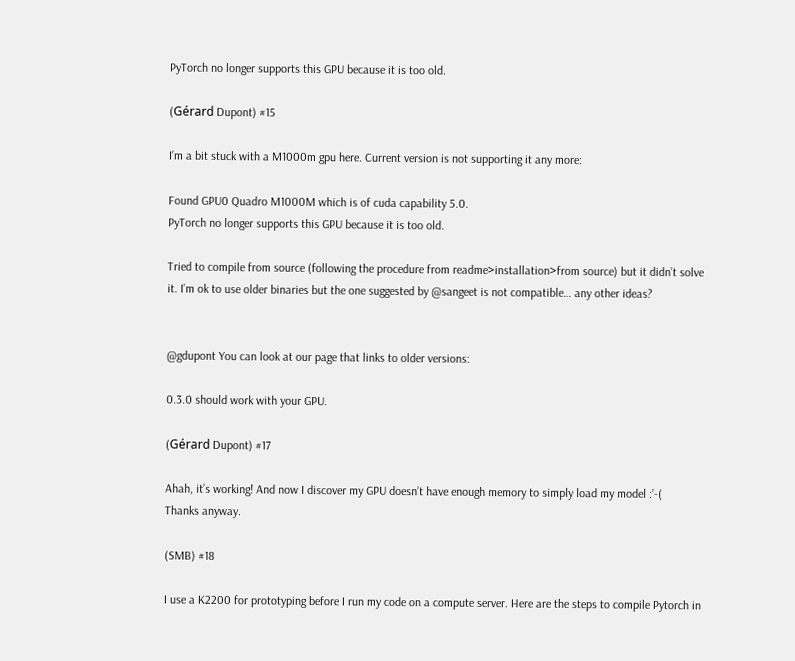PyTorch no longer supports this GPU because it is too old.

(Gérard Dupont) #15

I’m a bit stuck with a M1000m gpu here. Current version is not supporting it any more:

Found GPU0 Quadro M1000M which is of cuda capability 5.0.
PyTorch no longer supports this GPU because it is too old.

Tried to compile from source (following the procedure from readme>installation>from source) but it didn’t solve it. I’m ok to use older binaries but the one suggested by @sangeet is not compatible… any other ideas?


@gdupont You can look at our page that links to older versions:

0.3.0 should work with your GPU.

(Gérard Dupont) #17

Ahah, it’s working! And now I discover my GPU doesn’t have enough memory to simply load my model :’‑(
Thanks anyway.

(SMB) #18

I use a K2200 for prototyping before I run my code on a compute server. Here are the steps to compile Pytorch in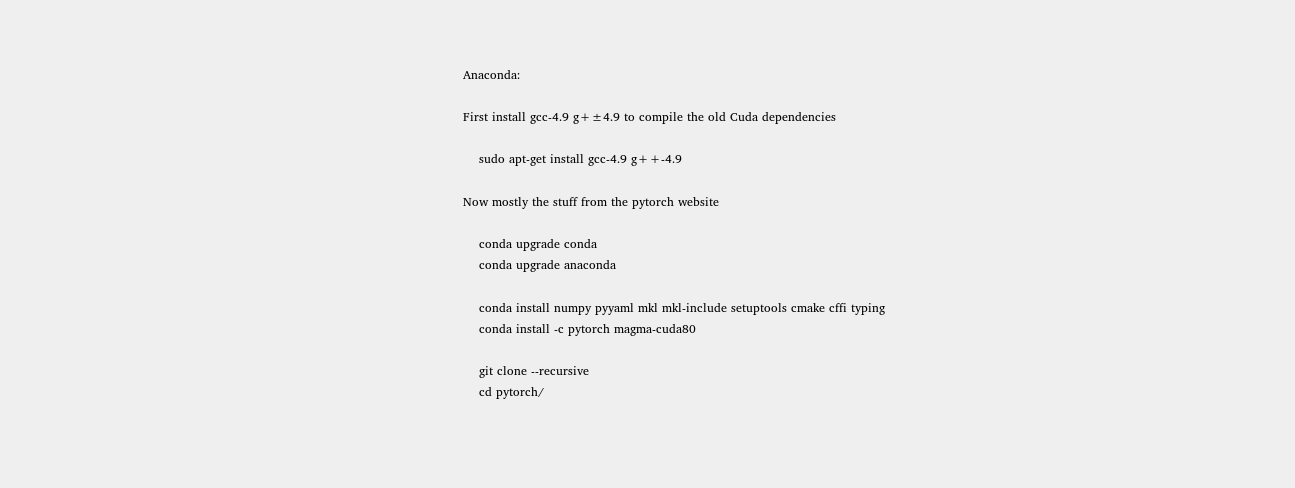Anaconda:

First install gcc-4.9 g+±4.9 to compile the old Cuda dependencies

    sudo apt-get install gcc-4.9 g++-4.9

Now mostly the stuff from the pytorch website

    conda upgrade conda
    conda upgrade anaconda

    conda install numpy pyyaml mkl mkl-include setuptools cmake cffi typing
    conda install -c pytorch magma-cuda80

    git clone --recursive
    cd pytorch/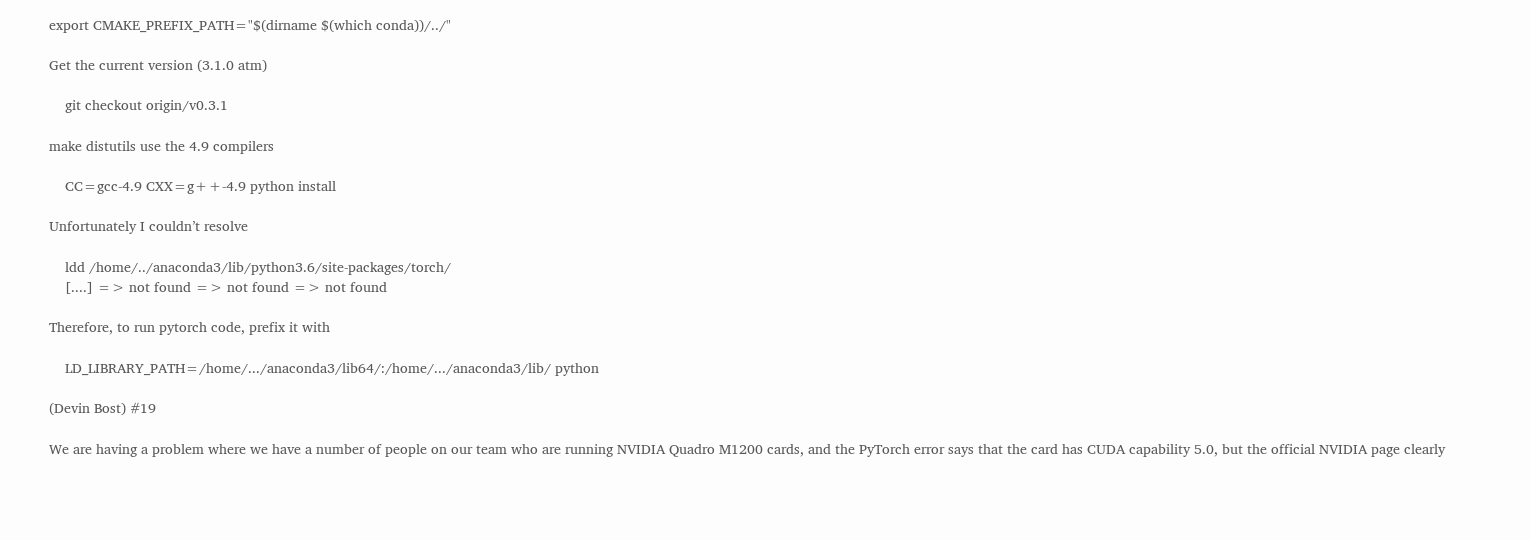export CMAKE_PREFIX_PATH="$(dirname $(which conda))/../"

Get the current version (3.1.0 atm)

    git checkout origin/v0.3.1

make distutils use the 4.9 compilers

    CC=gcc-4.9 CXX=g++-4.9 python install

Unfortunately I couldn’t resolve

    ldd /home/../anaconda3/lib/python3.6/site-packages/torch/
    [....] => not found => not found => not found

Therefore, to run pytorch code, prefix it with

    LD_LIBRARY_PATH=/home/.../anaconda3/lib64/:/home/.../anaconda3/lib/ python

(Devin Bost) #19

We are having a problem where we have a number of people on our team who are running NVIDIA Quadro M1200 cards, and the PyTorch error says that the card has CUDA capability 5.0, but the official NVIDIA page clearly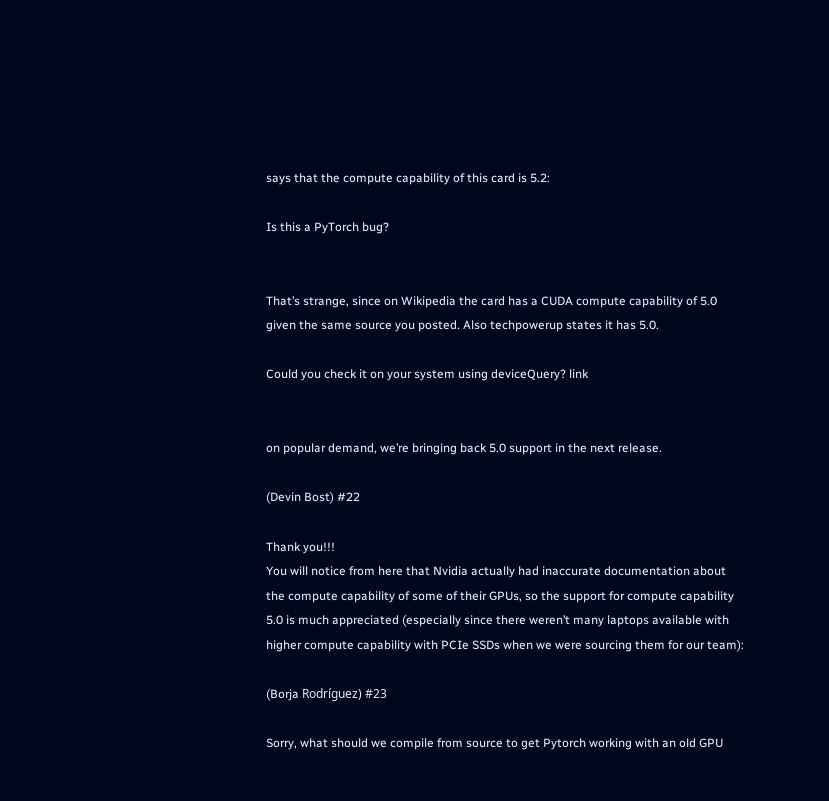says that the compute capability of this card is 5.2:

Is this a PyTorch bug?


That’s strange, since on Wikipedia the card has a CUDA compute capability of 5.0 given the same source you posted. Also techpowerup states it has 5.0.

Could you check it on your system using deviceQuery? link


on popular demand, we’re bringing back 5.0 support in the next release.

(Devin Bost) #22

Thank you!!!
You will notice from here that Nvidia actually had inaccurate documentation about the compute capability of some of their GPUs, so the support for compute capability 5.0 is much appreciated (especially since there weren’t many laptops available with higher compute capability with PCIe SSDs when we were sourcing them for our team):

(Borja Rodríguez) #23

Sorry, what should we compile from source to get Pytorch working with an old GPU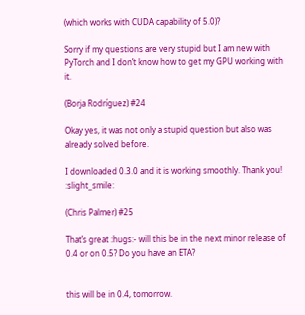(which works with CUDA capability of 5.0)?

Sorry if my questions are very stupid but I am new with PyTorch and I don’t know how to get my GPU working with it.

(Borja Rodríguez) #24

Okay yes, it was not only a stupid question but also was already solved before.

I downloaded 0.3.0 and it is working smoothly. Thank you! :slight_smile:

(Chris Palmer) #25

That’s great :hugs:- will this be in the next minor release of 0.4 or on 0.5? Do you have an ETA?


this will be in 0.4, tomorrow.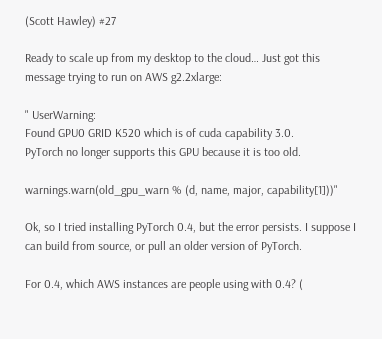(Scott Hawley) #27

Ready to scale up from my desktop to the cloud… Just got this message trying to run on AWS g2.2xlarge:

" UserWarning:
Found GPU0 GRID K520 which is of cuda capability 3.0.
PyTorch no longer supports this GPU because it is too old.

warnings.warn(old_gpu_warn % (d, name, major, capability[1]))"

Ok, so I tried installing PyTorch 0.4, but the error persists. I suppose I can build from source, or pull an older version of PyTorch.

For 0.4, which AWS instances are people using with 0.4? (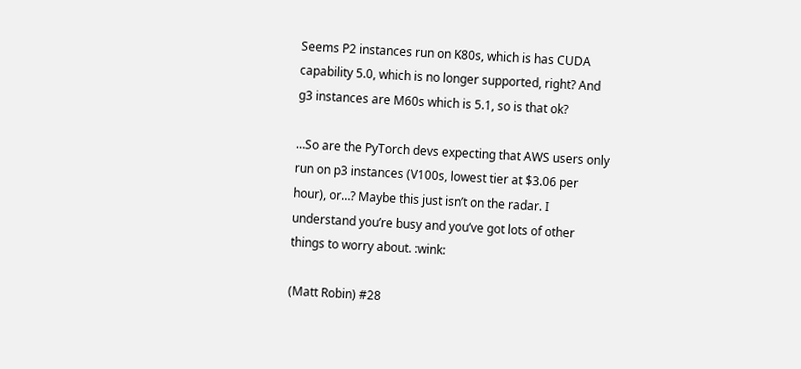Seems P2 instances run on K80s, which is has CUDA capability 5.0, which is no longer supported, right? And g3 instances are M60s which is 5.1, so is that ok?

…So are the PyTorch devs expecting that AWS users only run on p3 instances (V100s, lowest tier at $3.06 per hour), or…? Maybe this just isn’t on the radar. I understand you’re busy and you’ve got lots of other things to worry about. :wink:

(Matt Robin) #28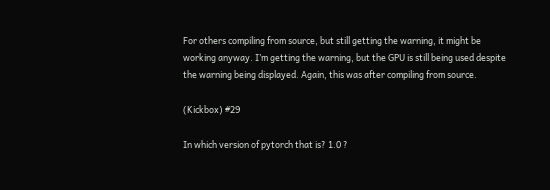For others compiling from source, but still getting the warning, it might be working anyway. I’m getting the warning, but the GPU is still being used despite the warning being displayed. Again, this was after compiling from source.

(Kickbox) #29

In which version of pytorch that is? 1.0 ?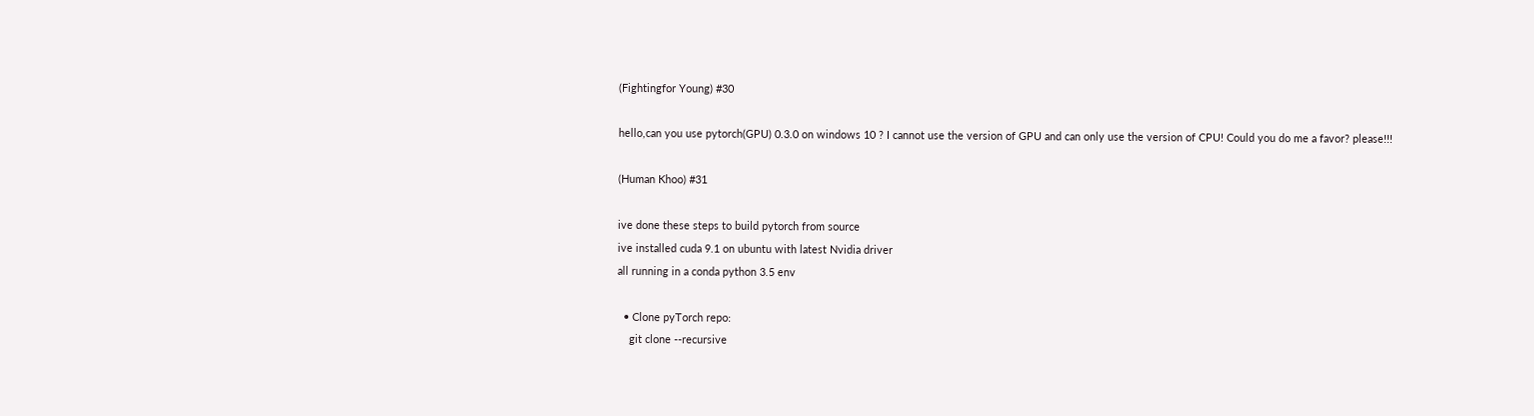(Fightingfor Young) #30

hello,can you use pytorch(GPU) 0.3.0 on windows 10 ? I cannot use the version of GPU and can only use the version of CPU! Could you do me a favor? please!!!

(Human Khoo) #31

ive done these steps to build pytorch from source
ive installed cuda 9.1 on ubuntu with latest Nvidia driver
all running in a conda python 3.5 env

  • Clone pyTorch repo:
    git clone --recursive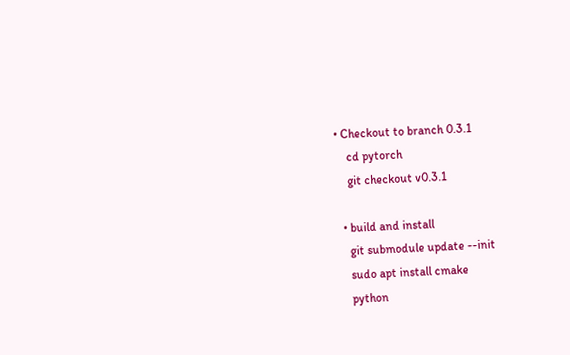• Checkout to branch 0.3.1
    cd pytorch
    git checkout v0.3.1

  • build and install
    git submodule update --init
    sudo apt install cmake
    python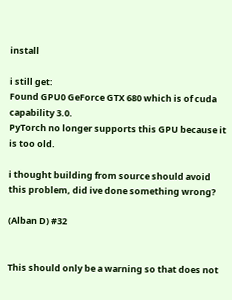install

i still get:
Found GPU0 GeForce GTX 680 which is of cuda capability 3.0.
PyTorch no longer supports this GPU because it is too old.

i thought building from source should avoid this problem, did ive done something wrong?

(Alban D) #32


This should only be a warning so that does not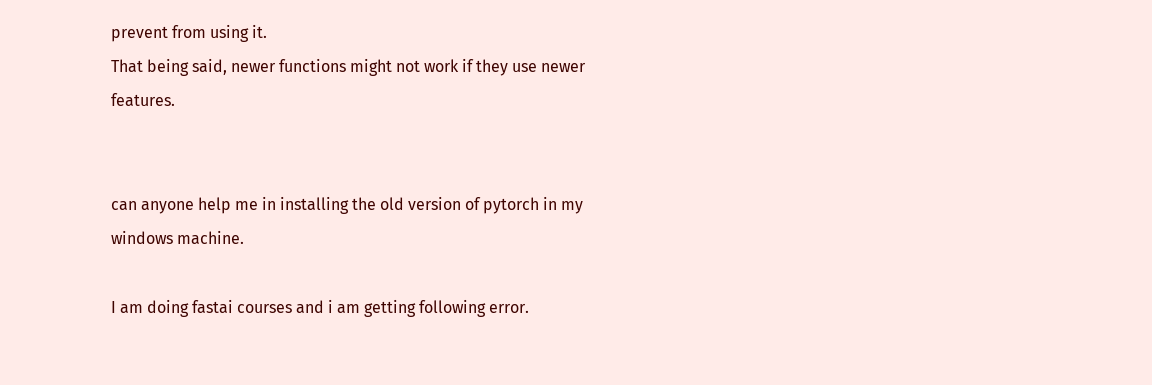prevent from using it.
That being said, newer functions might not work if they use newer features.


can anyone help me in installing the old version of pytorch in my windows machine.

I am doing fastai courses and i am getting following error.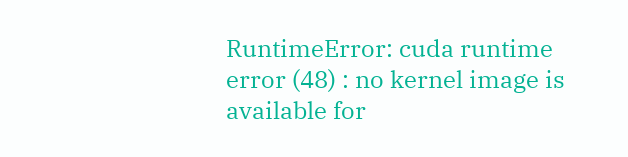RuntimeError: cuda runtime error (48) : no kernel image is available for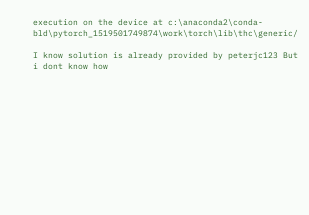execution on the device at c:\anaconda2\conda-bld\pytorch_1519501749874\work\torch\lib\thc\generic/

I know solution is already provided by peterjc123 But i dont know how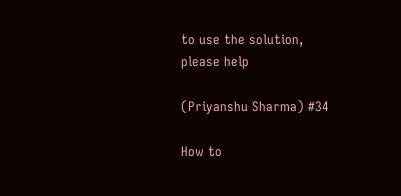to use the solution, please help

(Priyanshu Sharma) #34

How to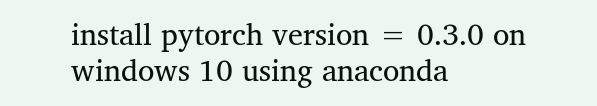install pytorch version = 0.3.0 on windows 10 using anaconda